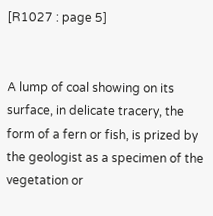[R1027 : page 5]


A lump of coal showing on its surface, in delicate tracery, the form of a fern or fish, is prized by the geologist as a specimen of the vegetation or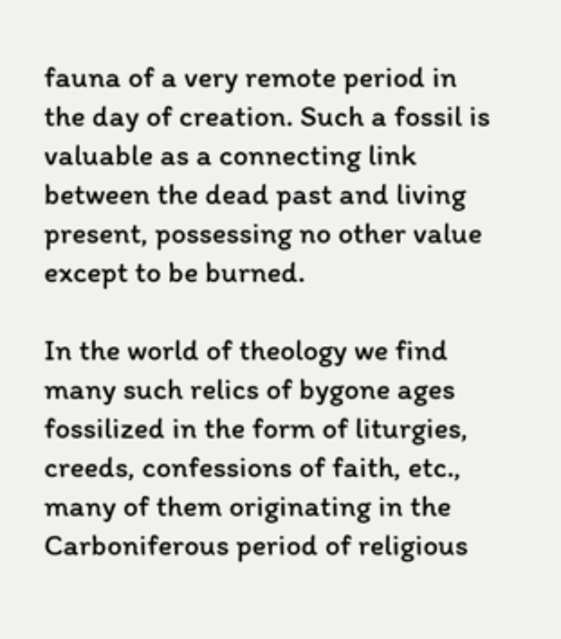fauna of a very remote period in the day of creation. Such a fossil is valuable as a connecting link between the dead past and living present, possessing no other value except to be burned.

In the world of theology we find many such relics of bygone ages fossilized in the form of liturgies, creeds, confessions of faith, etc., many of them originating in the Carboniferous period of religious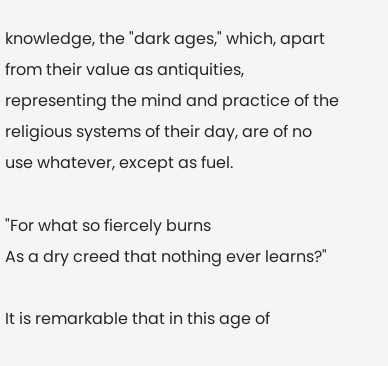knowledge, the "dark ages," which, apart from their value as antiquities, representing the mind and practice of the religious systems of their day, are of no use whatever, except as fuel.

"For what so fiercely burns
As a dry creed that nothing ever learns?"

It is remarkable that in this age of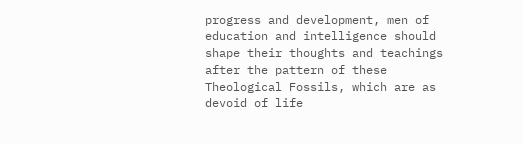progress and development, men of education and intelligence should shape their thoughts and teachings after the pattern of these Theological Fossils, which are as devoid of life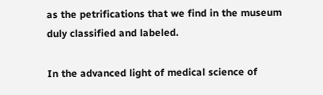as the petrifications that we find in the museum duly classified and labeled.

In the advanced light of medical science of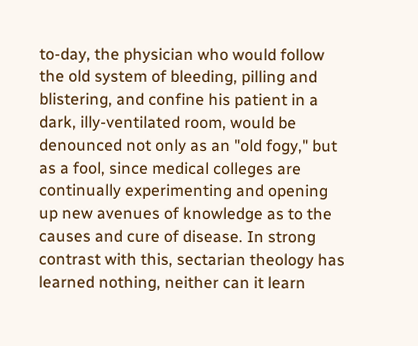to-day, the physician who would follow the old system of bleeding, pilling and blistering, and confine his patient in a dark, illy-ventilated room, would be denounced not only as an "old fogy," but as a fool, since medical colleges are continually experimenting and opening up new avenues of knowledge as to the causes and cure of disease. In strong contrast with this, sectarian theology has learned nothing, neither can it learn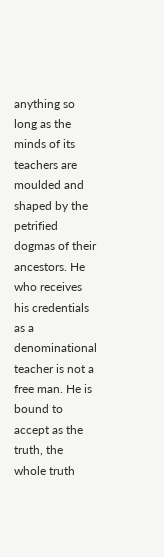anything so long as the minds of its teachers are moulded and shaped by the petrified dogmas of their ancestors. He who receives his credentials as a denominational teacher is not a free man. He is bound to accept as the truth, the whole truth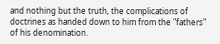and nothing but the truth, the complications of doctrines as handed down to him from the "fathers" of his denomination.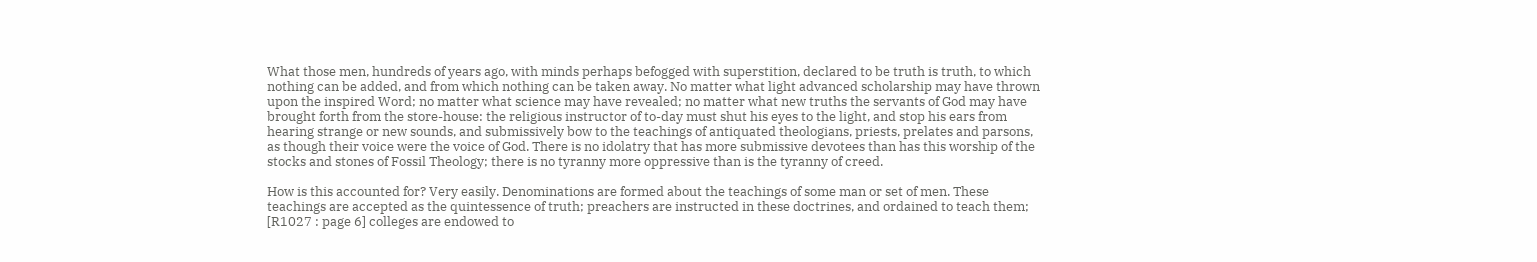What those men, hundreds of years ago, with minds perhaps befogged with superstition, declared to be truth is truth, to which nothing can be added, and from which nothing can be taken away. No matter what light advanced scholarship may have thrown upon the inspired Word; no matter what science may have revealed; no matter what new truths the servants of God may have brought forth from the store-house: the religious instructor of to-day must shut his eyes to the light, and stop his ears from hearing strange or new sounds, and submissively bow to the teachings of antiquated theologians, priests, prelates and parsons, as though their voice were the voice of God. There is no idolatry that has more submissive devotees than has this worship of the stocks and stones of Fossil Theology; there is no tyranny more oppressive than is the tyranny of creed.

How is this accounted for? Very easily. Denominations are formed about the teachings of some man or set of men. These teachings are accepted as the quintessence of truth; preachers are instructed in these doctrines, and ordained to teach them; [R1027 : page 6] colleges are endowed to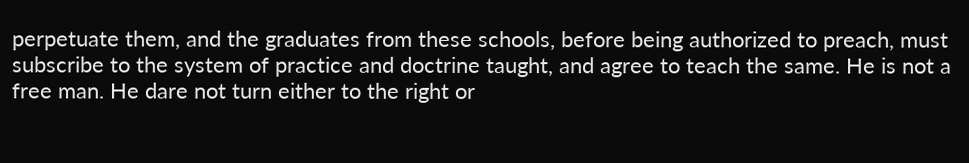perpetuate them, and the graduates from these schools, before being authorized to preach, must subscribe to the system of practice and doctrine taught, and agree to teach the same. He is not a free man. He dare not turn either to the right or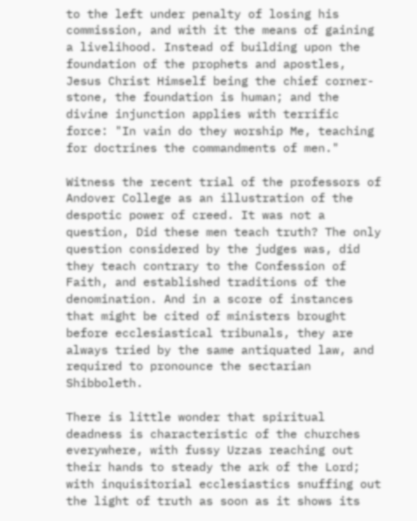to the left under penalty of losing his commission, and with it the means of gaining a livelihood. Instead of building upon the foundation of the prophets and apostles, Jesus Christ Himself being the chief corner-stone, the foundation is human; and the divine injunction applies with terrific force: "In vain do they worship Me, teaching for doctrines the commandments of men."

Witness the recent trial of the professors of Andover College as an illustration of the despotic power of creed. It was not a question, Did these men teach truth? The only question considered by the judges was, did they teach contrary to the Confession of Faith, and established traditions of the denomination. And in a score of instances that might be cited of ministers brought before ecclesiastical tribunals, they are always tried by the same antiquated law, and required to pronounce the sectarian Shibboleth.

There is little wonder that spiritual deadness is characteristic of the churches everywhere, with fussy Uzzas reaching out their hands to steady the ark of the Lord; with inquisitorial ecclesiastics snuffing out the light of truth as soon as it shows its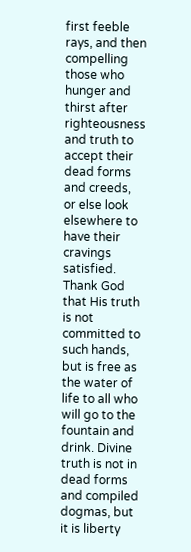first feeble rays, and then compelling those who hunger and thirst after righteousness and truth to accept their dead forms and creeds, or else look elsewhere to have their cravings satisfied. Thank God that His truth is not committed to such hands, but is free as the water of life to all who will go to the fountain and drink. Divine truth is not in dead forms and compiled dogmas, but it is liberty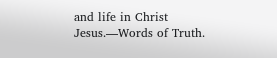and life in Christ Jesus.—Words of Truth.